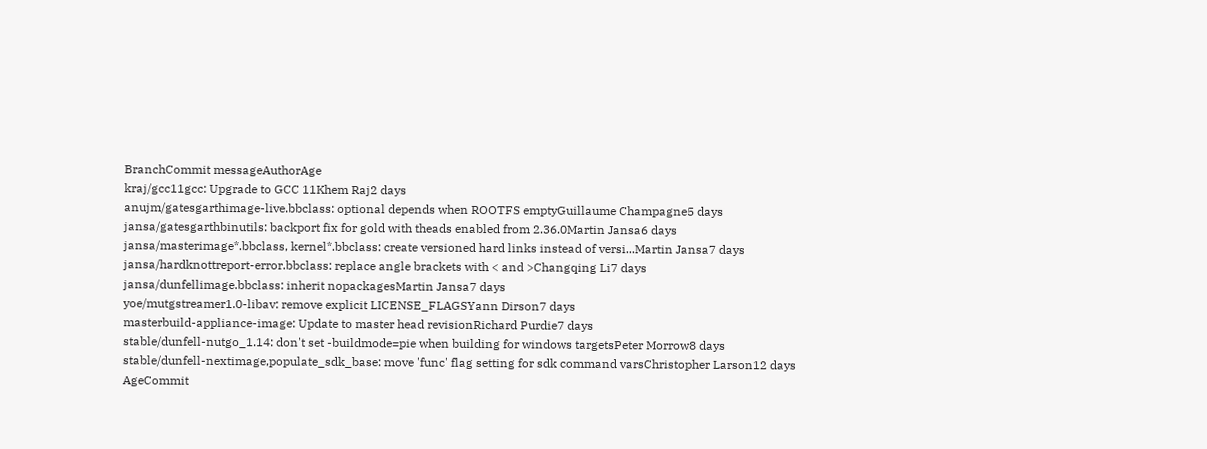BranchCommit messageAuthorAge
kraj/gcc11gcc: Upgrade to GCC 11Khem Raj2 days
anujm/gatesgarthimage-live.bbclass: optional depends when ROOTFS emptyGuillaume Champagne5 days
jansa/gatesgarthbinutils: backport fix for gold with theads enabled from 2.36.0Martin Jansa6 days
jansa/masterimage*.bbclass, kernel*.bbclass: create versioned hard links instead of versi...Martin Jansa7 days
jansa/hardknottreport-error.bbclass: replace angle brackets with < and >Changqing Li7 days
jansa/dunfellimage.bbclass: inherit nopackagesMartin Jansa7 days
yoe/mutgstreamer1.0-libav: remove explicit LICENSE_FLAGSYann Dirson7 days
masterbuild-appliance-image: Update to master head revisionRichard Purdie7 days
stable/dunfell-nutgo_1.14: don't set -buildmode=pie when building for windows targetsPeter Morrow8 days
stable/dunfell-nextimage,populate_sdk_base: move 'func' flag setting for sdk command varsChristopher Larson12 days
AgeCommit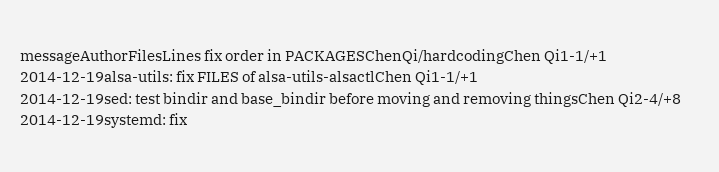messageAuthorFilesLines fix order in PACKAGESChenQi/hardcodingChen Qi1-1/+1
2014-12-19alsa-utils: fix FILES of alsa-utils-alsactlChen Qi1-1/+1
2014-12-19sed: test bindir and base_bindir before moving and removing thingsChen Qi2-4/+8
2014-12-19systemd: fix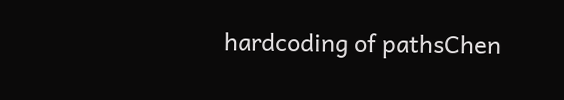hardcoding of pathsChen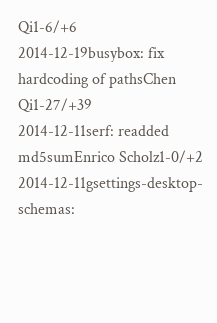Qi1-6/+6
2014-12-19busybox: fix hardcoding of pathsChen Qi1-27/+39
2014-12-11serf: readded md5sumEnrico Scholz1-0/+2
2014-12-11gsettings-desktop-schemas: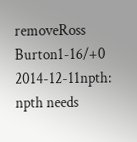removeRoss Burton1-16/+0
2014-12-11npth: npth needs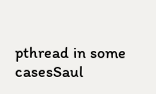pthread in some casesSaul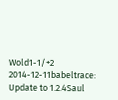Wold1-1/+2
2014-12-11babeltrace: Update to 1.2.4Saul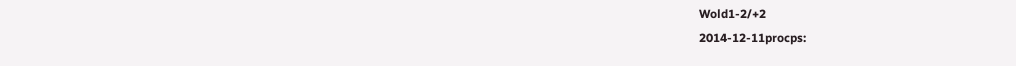Wold1-2/+2
2014-12-11procps: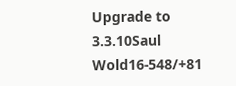Upgrade to 3.3.10Saul Wold16-548/+81